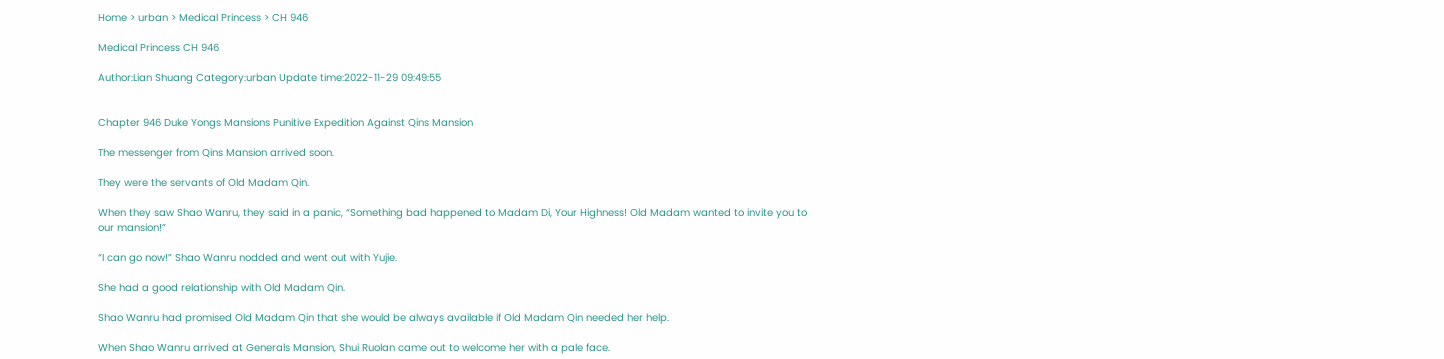Home > urban > Medical Princess > CH 946

Medical Princess CH 946

Author:Lian Shuang Category:urban Update time:2022-11-29 09:49:55


Chapter 946 Duke Yongs Mansions Punitive Expedition Against Qins Mansion

The messenger from Qins Mansion arrived soon.

They were the servants of Old Madam Qin.

When they saw Shao Wanru, they said in a panic, “Something bad happened to Madam Di, Your Highness! Old Madam wanted to invite you to our mansion!”

“I can go now!” Shao Wanru nodded and went out with Yujie.

She had a good relationship with Old Madam Qin.

Shao Wanru had promised Old Madam Qin that she would be always available if Old Madam Qin needed her help.

When Shao Wanru arrived at Generals Mansion, Shui Ruolan came out to welcome her with a pale face.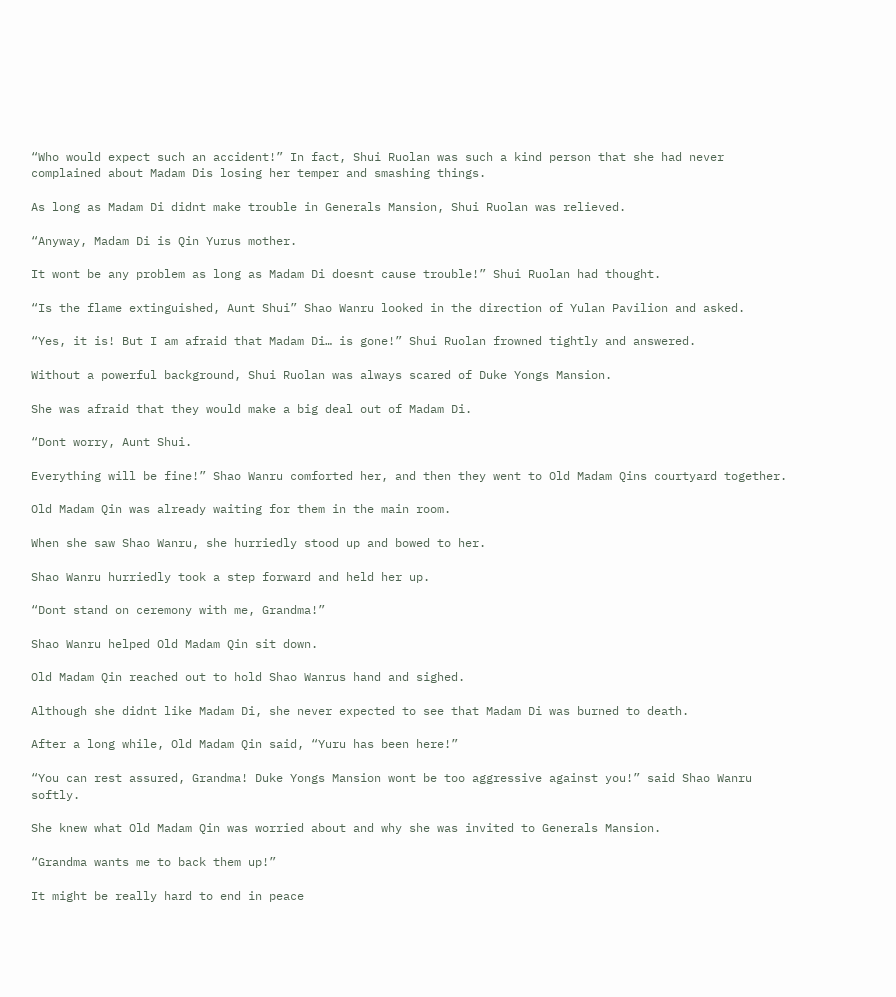“Who would expect such an accident!” In fact, Shui Ruolan was such a kind person that she had never complained about Madam Dis losing her temper and smashing things.

As long as Madam Di didnt make trouble in Generals Mansion, Shui Ruolan was relieved.

“Anyway, Madam Di is Qin Yurus mother.

It wont be any problem as long as Madam Di doesnt cause trouble!” Shui Ruolan had thought.

“Is the flame extinguished, Aunt Shui” Shao Wanru looked in the direction of Yulan Pavilion and asked.

“Yes, it is! But I am afraid that Madam Di… is gone!” Shui Ruolan frowned tightly and answered.

Without a powerful background, Shui Ruolan was always scared of Duke Yongs Mansion.

She was afraid that they would make a big deal out of Madam Di.

“Dont worry, Aunt Shui.

Everything will be fine!” Shao Wanru comforted her, and then they went to Old Madam Qins courtyard together.

Old Madam Qin was already waiting for them in the main room.

When she saw Shao Wanru, she hurriedly stood up and bowed to her.

Shao Wanru hurriedly took a step forward and held her up.

“Dont stand on ceremony with me, Grandma!”

Shao Wanru helped Old Madam Qin sit down.

Old Madam Qin reached out to hold Shao Wanrus hand and sighed.

Although she didnt like Madam Di, she never expected to see that Madam Di was burned to death.

After a long while, Old Madam Qin said, “Yuru has been here!”

“You can rest assured, Grandma! Duke Yongs Mansion wont be too aggressive against you!” said Shao Wanru softly.

She knew what Old Madam Qin was worried about and why she was invited to Generals Mansion.

“Grandma wants me to back them up!”

It might be really hard to end in peace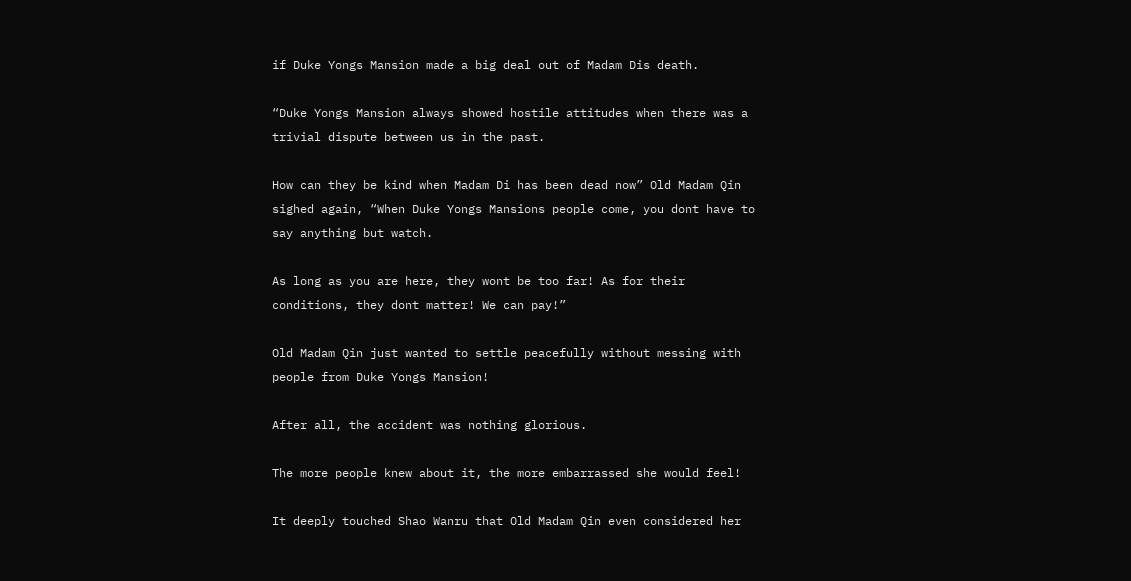if Duke Yongs Mansion made a big deal out of Madam Dis death.

“Duke Yongs Mansion always showed hostile attitudes when there was a trivial dispute between us in the past.

How can they be kind when Madam Di has been dead now” Old Madam Qin sighed again, “When Duke Yongs Mansions people come, you dont have to say anything but watch.

As long as you are here, they wont be too far! As for their conditions, they dont matter! We can pay!”

Old Madam Qin just wanted to settle peacefully without messing with people from Duke Yongs Mansion!

After all, the accident was nothing glorious.

The more people knew about it, the more embarrassed she would feel!

It deeply touched Shao Wanru that Old Madam Qin even considered her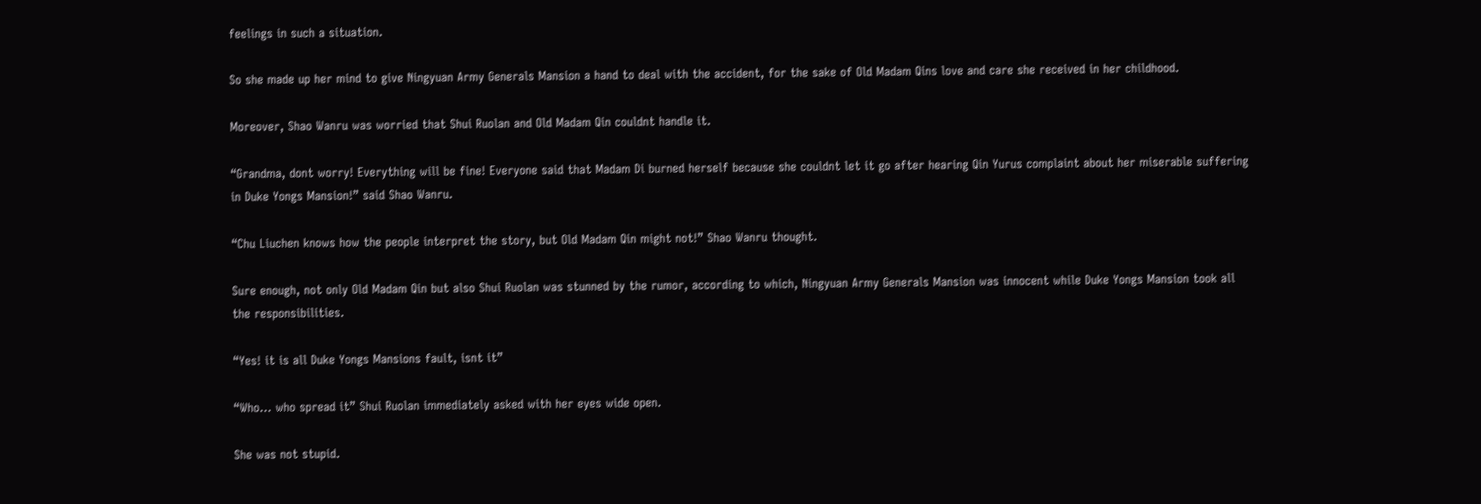feelings in such a situation.

So she made up her mind to give Ningyuan Army Generals Mansion a hand to deal with the accident, for the sake of Old Madam Qins love and care she received in her childhood.

Moreover, Shao Wanru was worried that Shui Ruolan and Old Madam Qin couldnt handle it.

“Grandma, dont worry! Everything will be fine! Everyone said that Madam Di burned herself because she couldnt let it go after hearing Qin Yurus complaint about her miserable suffering in Duke Yongs Mansion!” said Shao Wanru.

“Chu Liuchen knows how the people interpret the story, but Old Madam Qin might not!” Shao Wanru thought.

Sure enough, not only Old Madam Qin but also Shui Ruolan was stunned by the rumor, according to which, Ningyuan Army Generals Mansion was innocent while Duke Yongs Mansion took all the responsibilities.

“Yes! it is all Duke Yongs Mansions fault, isnt it”

“Who… who spread it” Shui Ruolan immediately asked with her eyes wide open.

She was not stupid.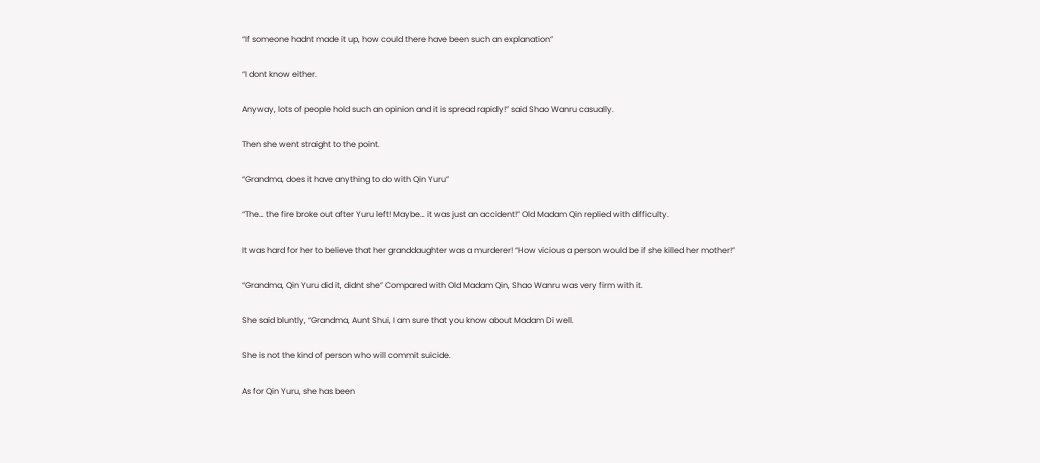“If someone hadnt made it up, how could there have been such an explanation”

“I dont know either.

Anyway, lots of people hold such an opinion and it is spread rapidly!” said Shao Wanru casually.

Then she went straight to the point.

“Grandma, does it have anything to do with Qin Yuru”

“The… the fire broke out after Yuru left! Maybe… it was just an accident!” Old Madam Qin replied with difficulty.

It was hard for her to believe that her granddaughter was a murderer! “How vicious a person would be if she killed her mother!”

“Grandma, Qin Yuru did it, didnt she” Compared with Old Madam Qin, Shao Wanru was very firm with it.

She said bluntly, “Grandma, Aunt Shui, I am sure that you know about Madam Di well.

She is not the kind of person who will commit suicide.

As for Qin Yuru, she has been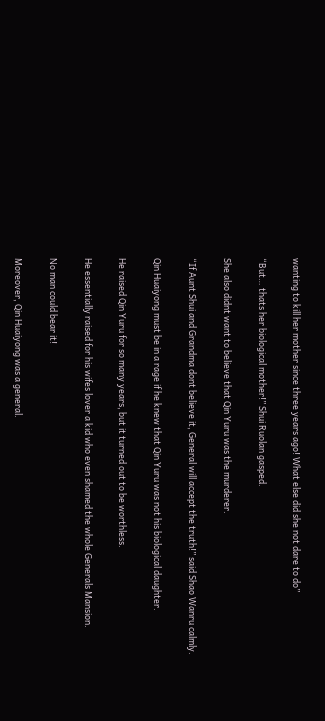wanting to kill her mother since three years ago! What else did she not dare to do”

“But… thats her biological mother!” Shui Ruolan gasped.

She also didnt want to believe that Qin Yuru was the murderer.

“If Aunt Shui and Grandma dont believe it, General will accept the truth!” said Shao Wanru calmly.

Qin Huaiyong must be in a rage if he knew that Qin Yuru was not his biological daughter.

He raised Qin Yuru for so many years, but it turned out to be worthless.

He essentially raised for his wifes lover a kid who even shamed the whole Generals Mansion.

No man could bear it!

Moreover, Qin Huaiyong was a general.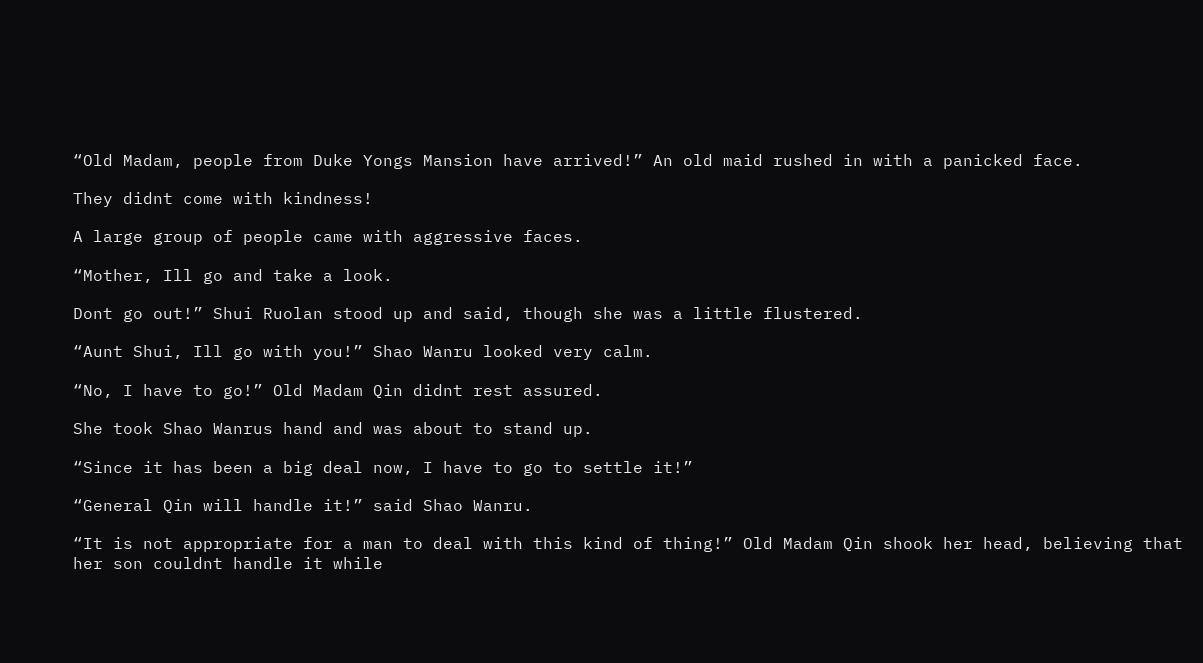“Old Madam, people from Duke Yongs Mansion have arrived!” An old maid rushed in with a panicked face.

They didnt come with kindness!

A large group of people came with aggressive faces.

“Mother, Ill go and take a look.

Dont go out!” Shui Ruolan stood up and said, though she was a little flustered.

“Aunt Shui, Ill go with you!” Shao Wanru looked very calm.

“No, I have to go!” Old Madam Qin didnt rest assured.

She took Shao Wanrus hand and was about to stand up.

“Since it has been a big deal now, I have to go to settle it!”

“General Qin will handle it!” said Shao Wanru.

“It is not appropriate for a man to deal with this kind of thing!” Old Madam Qin shook her head, believing that her son couldnt handle it while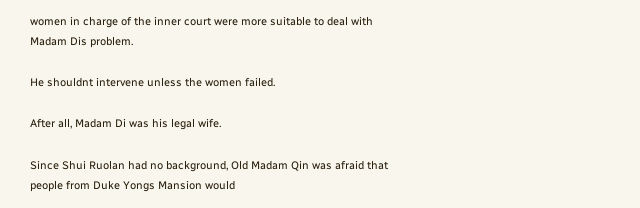women in charge of the inner court were more suitable to deal with Madam Dis problem.

He shouldnt intervene unless the women failed.

After all, Madam Di was his legal wife.

Since Shui Ruolan had no background, Old Madam Qin was afraid that people from Duke Yongs Mansion would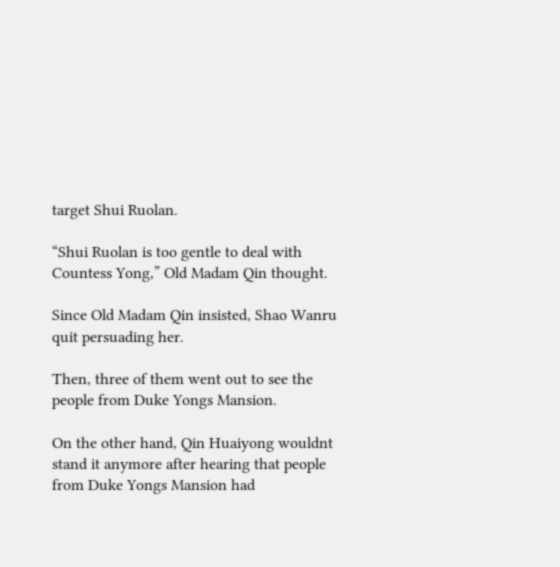target Shui Ruolan.

“Shui Ruolan is too gentle to deal with Countess Yong,” Old Madam Qin thought.

Since Old Madam Qin insisted, Shao Wanru quit persuading her.

Then, three of them went out to see the people from Duke Yongs Mansion.

On the other hand, Qin Huaiyong wouldnt stand it anymore after hearing that people from Duke Yongs Mansion had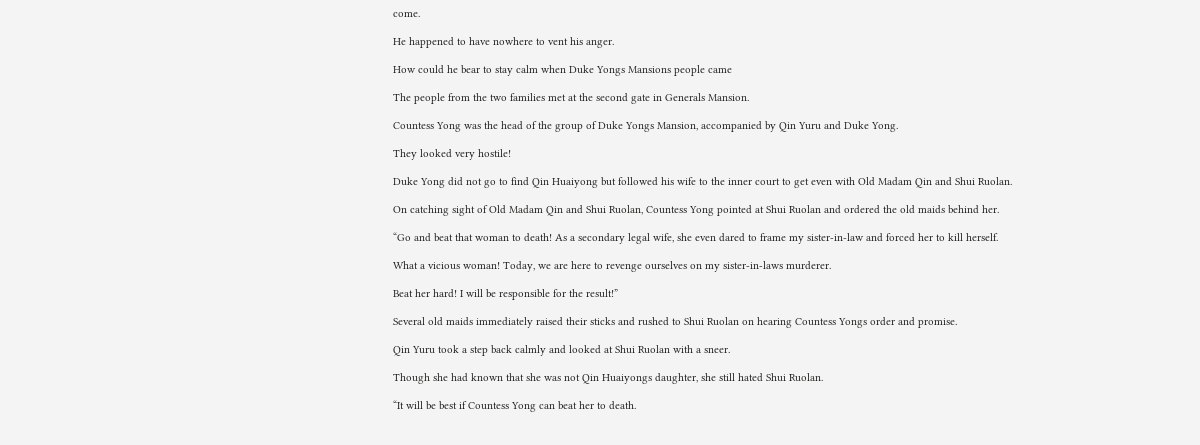come.

He happened to have nowhere to vent his anger.

How could he bear to stay calm when Duke Yongs Mansions people came

The people from the two families met at the second gate in Generals Mansion.

Countess Yong was the head of the group of Duke Yongs Mansion, accompanied by Qin Yuru and Duke Yong.

They looked very hostile!

Duke Yong did not go to find Qin Huaiyong but followed his wife to the inner court to get even with Old Madam Qin and Shui Ruolan.

On catching sight of Old Madam Qin and Shui Ruolan, Countess Yong pointed at Shui Ruolan and ordered the old maids behind her.

“Go and beat that woman to death! As a secondary legal wife, she even dared to frame my sister-in-law and forced her to kill herself.

What a vicious woman! Today, we are here to revenge ourselves on my sister-in-laws murderer.

Beat her hard! I will be responsible for the result!”

Several old maids immediately raised their sticks and rushed to Shui Ruolan on hearing Countess Yongs order and promise.

Qin Yuru took a step back calmly and looked at Shui Ruolan with a sneer.

Though she had known that she was not Qin Huaiyongs daughter, she still hated Shui Ruolan.

“It will be best if Countess Yong can beat her to death.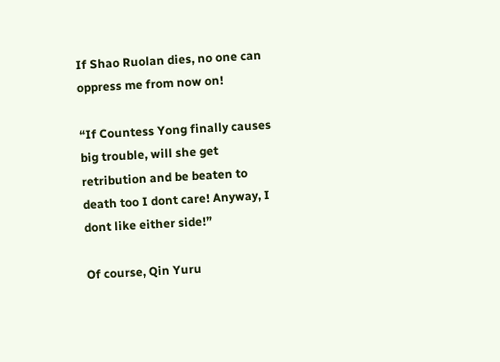If Shao Ruolan dies, no one can oppress me from now on!

“If Countess Yong finally causes big trouble, will she get retribution and be beaten to death too I dont care! Anyway, I dont like either side!”

Of course, Qin Yuru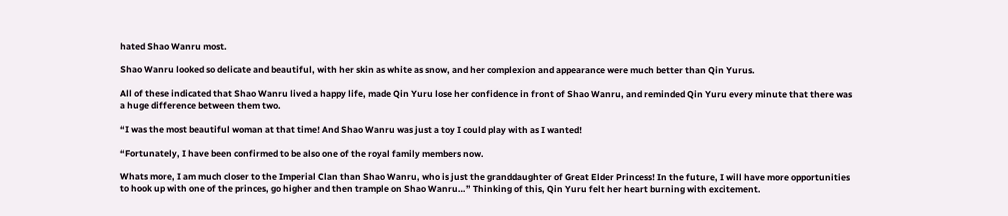hated Shao Wanru most.

Shao Wanru looked so delicate and beautiful, with her skin as white as snow, and her complexion and appearance were much better than Qin Yurus.

All of these indicated that Shao Wanru lived a happy life, made Qin Yuru lose her confidence in front of Shao Wanru, and reminded Qin Yuru every minute that there was a huge difference between them two.

“I was the most beautiful woman at that time! And Shao Wanru was just a toy I could play with as I wanted!

“Fortunately, I have been confirmed to be also one of the royal family members now.

Whats more, I am much closer to the Imperial Clan than Shao Wanru, who is just the granddaughter of Great Elder Princess! In the future, I will have more opportunities to hook up with one of the princes, go higher and then trample on Shao Wanru…” Thinking of this, Qin Yuru felt her heart burning with excitement.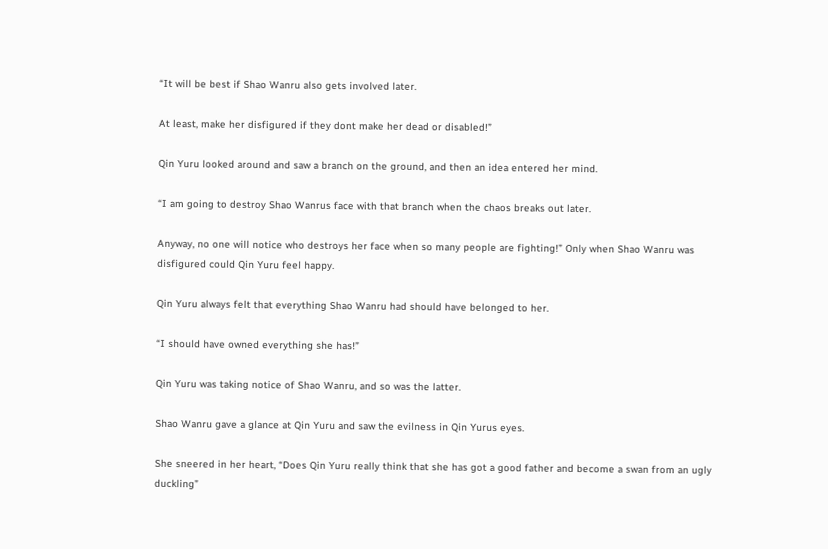“It will be best if Shao Wanru also gets involved later.

At least, make her disfigured if they dont make her dead or disabled!”

Qin Yuru looked around and saw a branch on the ground, and then an idea entered her mind.

“I am going to destroy Shao Wanrus face with that branch when the chaos breaks out later.

Anyway, no one will notice who destroys her face when so many people are fighting!” Only when Shao Wanru was disfigured could Qin Yuru feel happy.

Qin Yuru always felt that everything Shao Wanru had should have belonged to her.

“I should have owned everything she has!”

Qin Yuru was taking notice of Shao Wanru, and so was the latter.

Shao Wanru gave a glance at Qin Yuru and saw the evilness in Qin Yurus eyes.

She sneered in her heart, “Does Qin Yuru really think that she has got a good father and become a swan from an ugly duckling”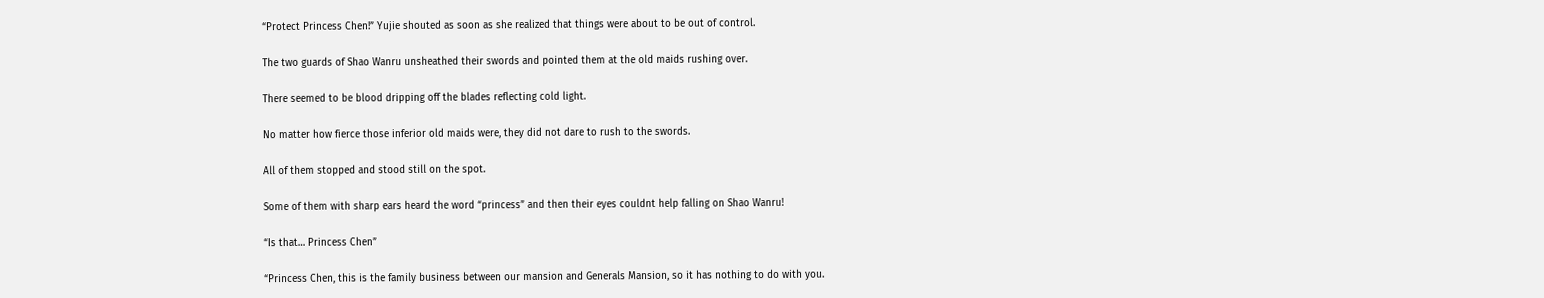“Protect Princess Chen!” Yujie shouted as soon as she realized that things were about to be out of control.

The two guards of Shao Wanru unsheathed their swords and pointed them at the old maids rushing over.

There seemed to be blood dripping off the blades reflecting cold light.

No matter how fierce those inferior old maids were, they did not dare to rush to the swords.

All of them stopped and stood still on the spot.

Some of them with sharp ears heard the word “princess” and then their eyes couldnt help falling on Shao Wanru!

“Is that… Princess Chen”

“Princess Chen, this is the family business between our mansion and Generals Mansion, so it has nothing to do with you.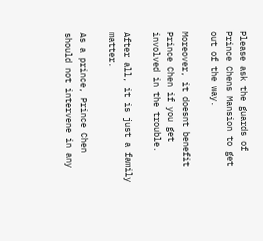Please ask the guards of Prince Chens Mansion to get out of the way.

Moreover, it doesnt benefit Prince Chen if you get involved in the trouble.

After all, it is just a family matter.

As a prince, Prince Chen should not intervene in any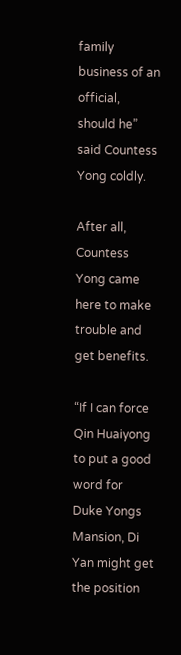family business of an official, should he” said Countess Yong coldly.

After all, Countess Yong came here to make trouble and get benefits.

“If I can force Qin Huaiyong to put a good word for Duke Yongs Mansion, Di Yan might get the position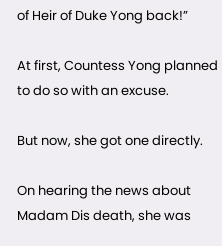of Heir of Duke Yong back!”

At first, Countess Yong planned to do so with an excuse.

But now, she got one directly.

On hearing the news about Madam Dis death, she was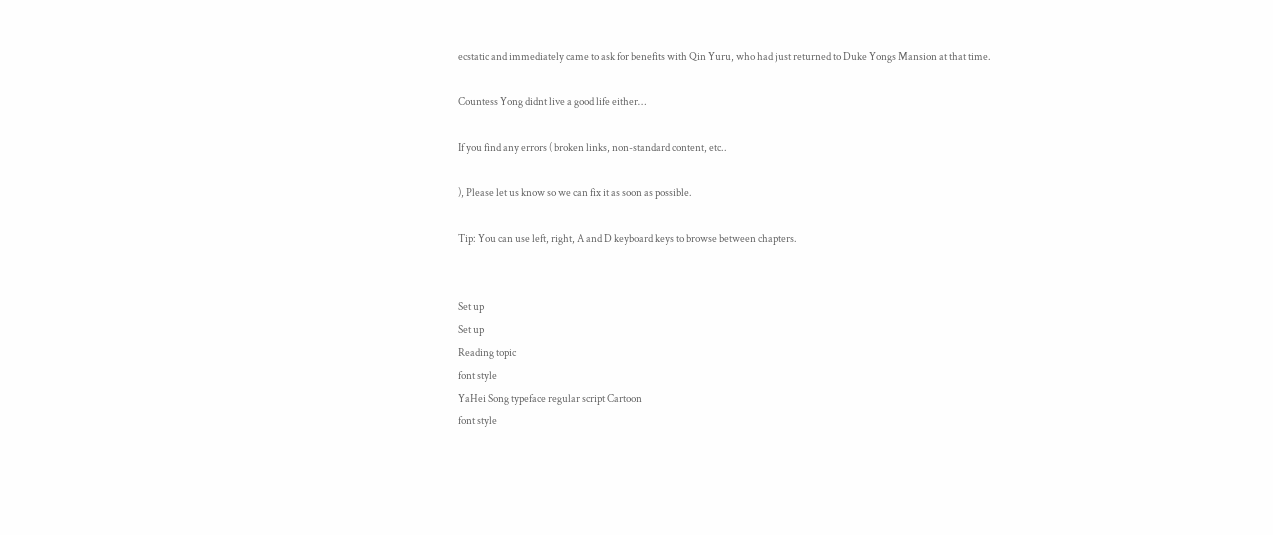ecstatic and immediately came to ask for benefits with Qin Yuru, who had just returned to Duke Yongs Mansion at that time.

Countess Yong didnt live a good life either…

If you find any errors ( broken links, non-standard content, etc..

), Please let us know so we can fix it as soon as possible.

Tip: You can use left, right, A and D keyboard keys to browse between chapters.


Set up
Set up
Reading topic
font style
YaHei Song typeface regular script Cartoon
font style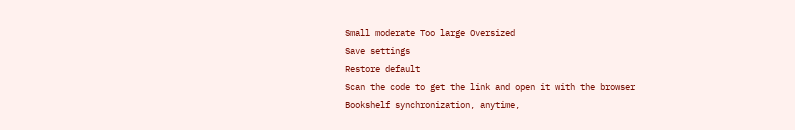Small moderate Too large Oversized
Save settings
Restore default
Scan the code to get the link and open it with the browser
Bookshelf synchronization, anytime,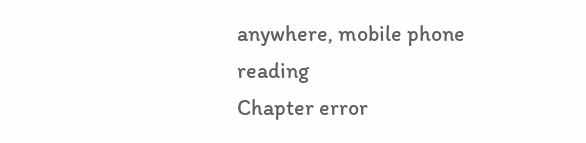anywhere, mobile phone reading
Chapter error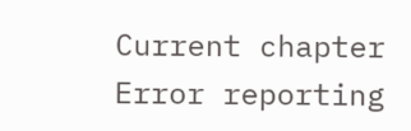Current chapter
Error reporting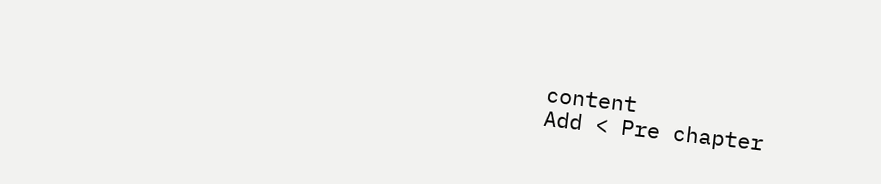content
Add < Pre chapter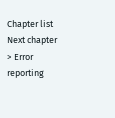Chapter list Next chapter > Error reporting